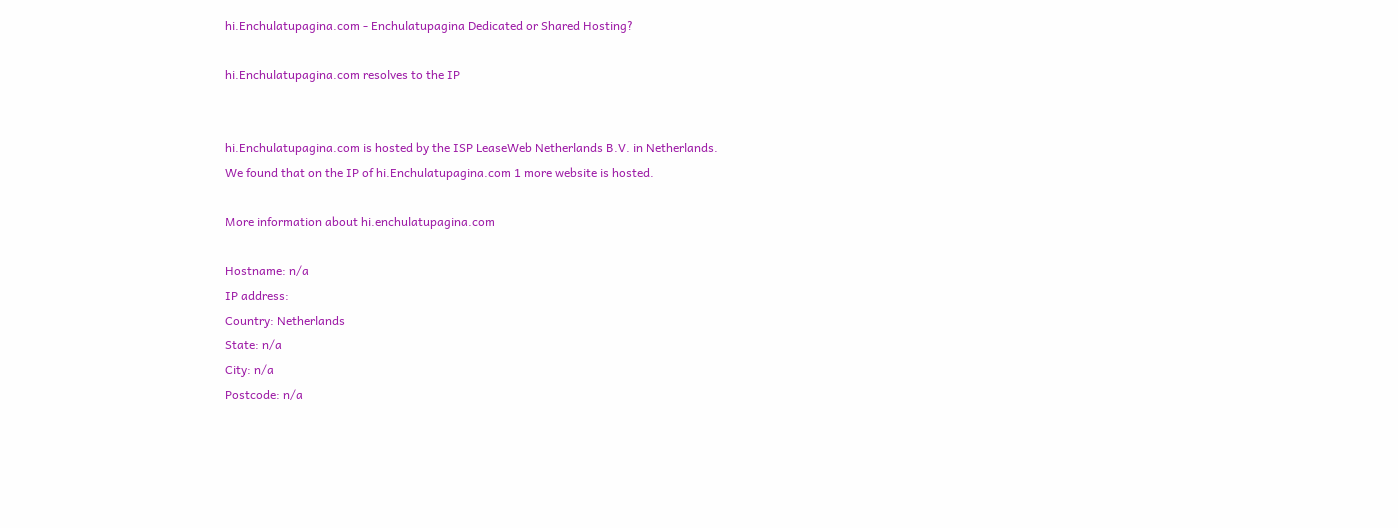hi.Enchulatupagina.com - Enchulatupagina Dedicated or Shared Hosting?

hi.Enchulatupagina.com resolves to the IP


hi.Enchulatupagina.com is hosted by the ISP LeaseWeb Netherlands B.V. in Netherlands.
We found that on the IP of hi.Enchulatupagina.com 1 more website is hosted.

More information about hi.enchulatupagina.com

Hostname: n/a
IP address:
Country: Netherlands
State: n/a
City: n/a
Postcode: n/a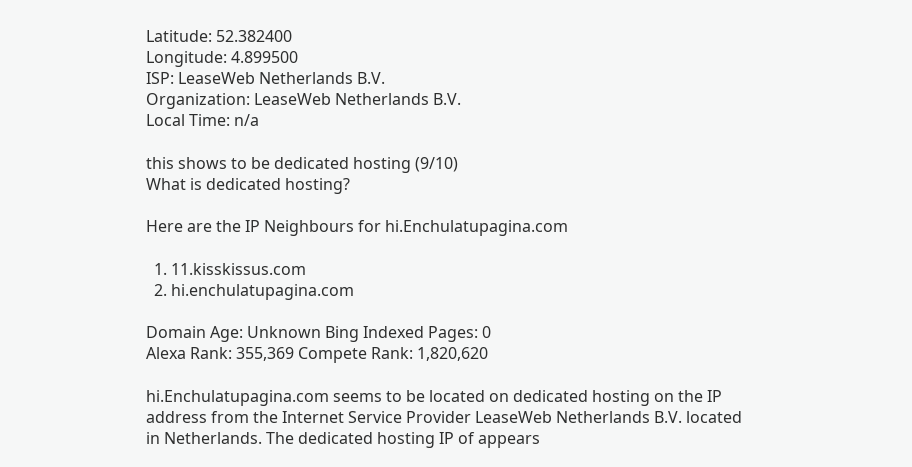Latitude: 52.382400
Longitude: 4.899500
ISP: LeaseWeb Netherlands B.V.
Organization: LeaseWeb Netherlands B.V.
Local Time: n/a

this shows to be dedicated hosting (9/10)
What is dedicated hosting?

Here are the IP Neighbours for hi.Enchulatupagina.com

  1. 11.kisskissus.com
  2. hi.enchulatupagina.com

Domain Age: Unknown Bing Indexed Pages: 0
Alexa Rank: 355,369 Compete Rank: 1,820,620

hi.Enchulatupagina.com seems to be located on dedicated hosting on the IP address from the Internet Service Provider LeaseWeb Netherlands B.V. located in Netherlands. The dedicated hosting IP of appears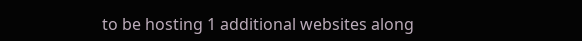to be hosting 1 additional websites along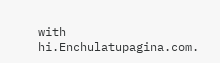with hi.Enchulatupagina.com.